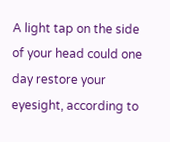A light tap on the side of your head could one day restore your eyesight, according to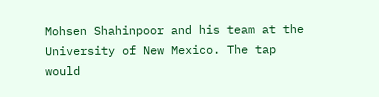Mohsen Shahinpoor and his team at the University of New Mexico. The tap would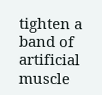tighten a band of artificial muscle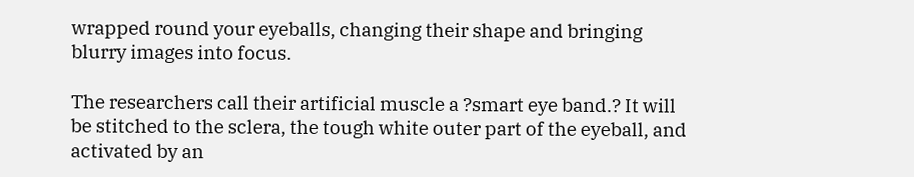wrapped round your eyeballs, changing their shape and bringing blurry images into focus.

The researchers call their artificial muscle a ?smart eye band.? It will be stitched to the sclera, the tough white outer part of the eyeball, and activated by an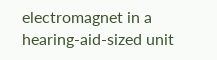electromagnet in a hearing-aid-sized unit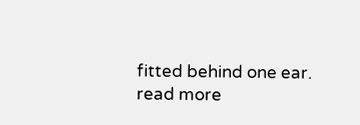fitted behind one ear.
read more